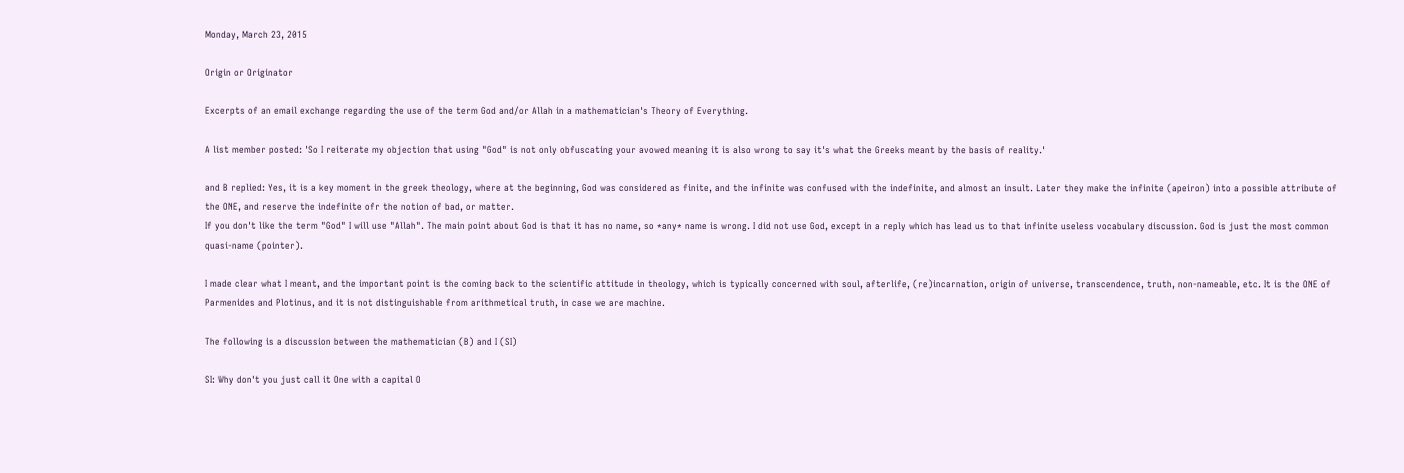Monday, March 23, 2015

Origin or Originator

Excerpts of an email exchange regarding the use of the term God and/or Allah in a mathematician's Theory of Everything.

A list member posted: 'So I reiterate my objection that using "God" is not only obfuscating your avowed meaning it is also wrong to say it's what the Greeks meant by the basis of reality.'

and B replied: Yes, it is a key moment in the greek theology, where at the beginning, God was considered as finite, and the infinite was confused with the indefinite, and almost an insult. Later they make the infinite (apeiron) into a possible attribute of the ONE, and reserve the indefinite ofr the notion of bad, or matter.
If you don't like the term "God" I will use "Allah". The main point about God is that it has no name, so *any* name is wrong. I did not use God, except in a reply which has lead us to that infinite useless vocabulary discussion. God is just the most common quasi-name (pointer).

I made clear what I meant, and the important point is the coming back to the scientific attitude in theology, which is typically concerned with soul, afterlife, (re)incarnation, origin of universe, transcendence, truth, non-nameable, etc. It is the ONE of Parmenides and Plotinus, and it is not distinguishable from arithmetical truth, in case we are machine.

The following is a discussion between the mathematician (B) and I (SI)

SI: Why don't you just call it One with a capital O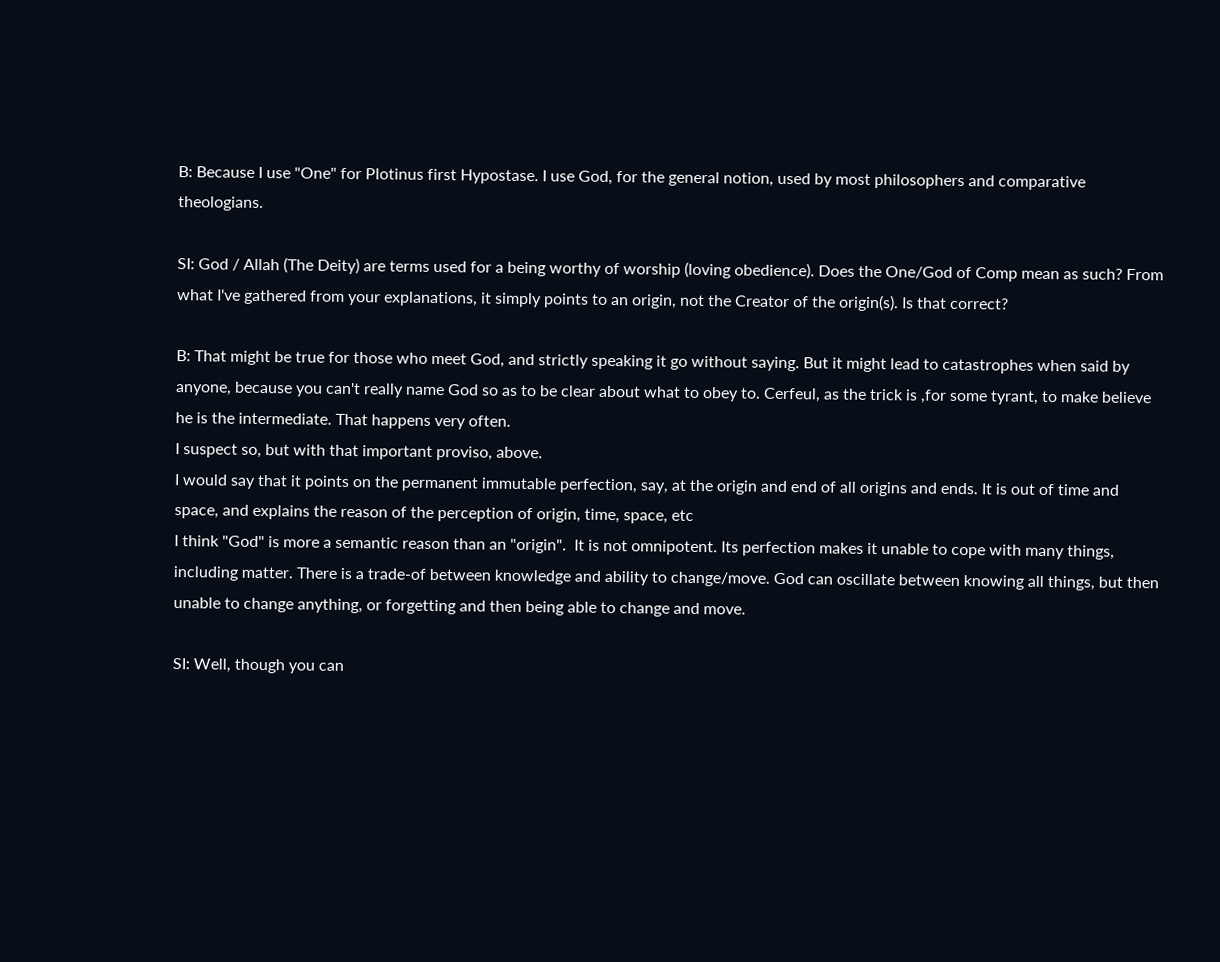B: Because I use "One" for Plotinus first Hypostase. I use God, for the general notion, used by most philosophers and comparative theologians.

SI: God / Allah (The Deity) are terms used for a being worthy of worship (loving obedience). Does the One/God of Comp mean as such? From what I've gathered from your explanations, it simply points to an origin, not the Creator of the origin(s). Is that correct?

B: That might be true for those who meet God, and strictly speaking it go without saying. But it might lead to catastrophes when said by anyone, because you can't really name God so as to be clear about what to obey to. Cerfeul, as the trick is ,for some tyrant, to make believe he is the intermediate. That happens very often.
I suspect so, but with that important proviso, above.
I would say that it points on the permanent immutable perfection, say, at the origin and end of all origins and ends. It is out of time and space, and explains the reason of the perception of origin, time, space, etc
I think "God" is more a semantic reason than an "origin".  It is not omnipotent. Its perfection makes it unable to cope with many things, including matter. There is a trade-of between knowledge and ability to change/move. God can oscillate between knowing all things, but then unable to change anything, or forgetting and then being able to change and move.

SI: Well, though you can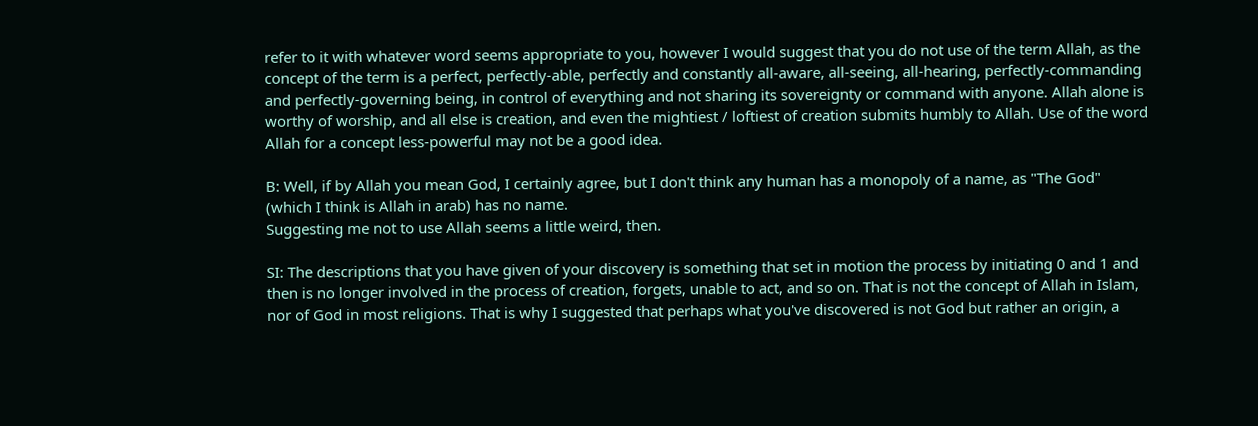refer to it with whatever word seems appropriate to you, however I would suggest that you do not use of the term Allah, as the concept of the term is a perfect, perfectly-able, perfectly and constantly all-aware, all-seeing, all-hearing, perfectly-commanding and perfectly-governing being, in control of everything and not sharing its sovereignty or command with anyone. Allah alone is worthy of worship, and all else is creation, and even the mightiest / loftiest of creation submits humbly to Allah. Use of the word Allah for a concept less-powerful may not be a good idea.

B: Well, if by Allah you mean God, I certainly agree, but I don't think any human has a monopoly of a name, as "The God" (which I think is Allah in arab) has no name.
Suggesting me not to use Allah seems a little weird, then.

SI: The descriptions that you have given of your discovery is something that set in motion the process by initiating 0 and 1 and then is no longer involved in the process of creation, forgets, unable to act, and so on. That is not the concept of Allah in Islam, nor of God in most religions. That is why I suggested that perhaps what you've discovered is not God but rather an origin, a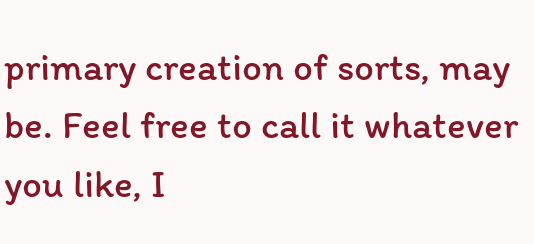primary creation of sorts, may be. Feel free to call it whatever you like, I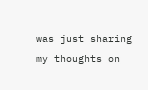was just sharing my thoughts on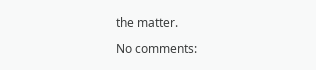the matter.

No comments: